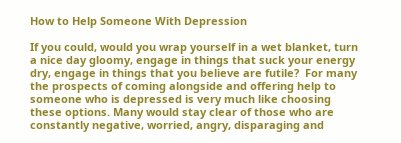How to Help Someone With Depression

If you could, would you wrap yourself in a wet blanket, turn a nice day gloomy, engage in things that suck your energy dry, engage in things that you believe are futile?  For many the prospects of coming alongside and offering help to someone who is depressed is very much like choosing these options. Many would stay clear of those who are constantly negative, worried, angry, disparaging and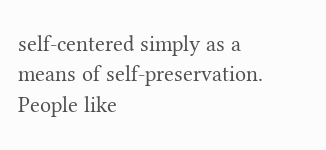self-centered simply as a means of self-preservation.  People like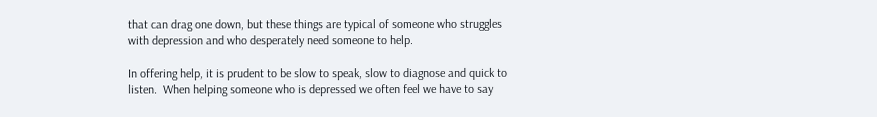that can drag one down, but these things are typical of someone who struggles with depression and who desperately need someone to help.

In offering help, it is prudent to be slow to speak, slow to diagnose and quick to listen.  When helping someone who is depressed we often feel we have to say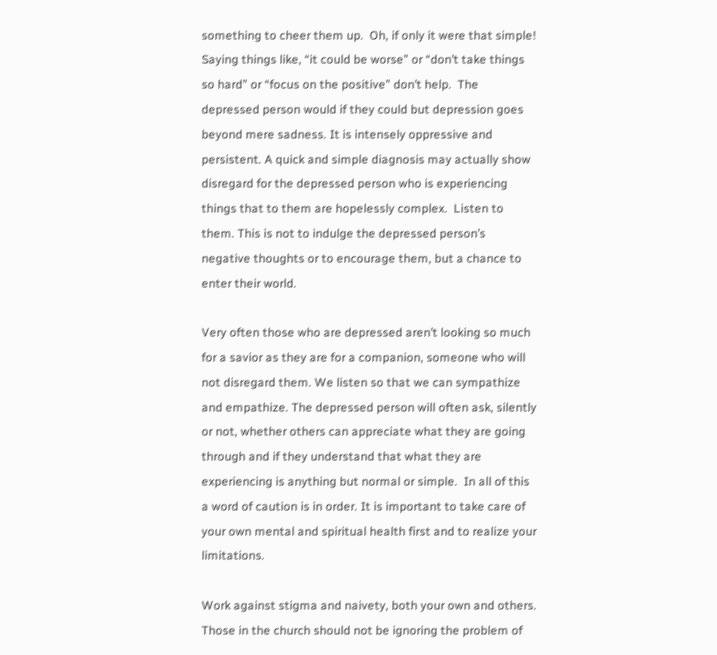something to cheer them up.  Oh, if only it were that simple! Saying things like, “it could be worse” or “don’t take things so hard” or “focus on the positive” don’t help.  The depressed person would if they could but depression goes beyond mere sadness. It is intensely oppressive and persistent. A quick and simple diagnosis may actually show disregard for the depressed person who is experiencing things that to them are hopelessly complex.  Listen to them. This is not to indulge the depressed person’s negative thoughts or to encourage them, but a chance to enter their world.

Very often those who are depressed aren’t looking so much for a savior as they are for a companion, someone who will not disregard them. We listen so that we can sympathize and empathize. The depressed person will often ask, silently or not, whether others can appreciate what they are going through and if they understand that what they are experiencing is anything but normal or simple.  In all of this a word of caution is in order. It is important to take care of your own mental and spiritual health first and to realize your limitations.

Work against stigma and naivety, both your own and others.  Those in the church should not be ignoring the problem of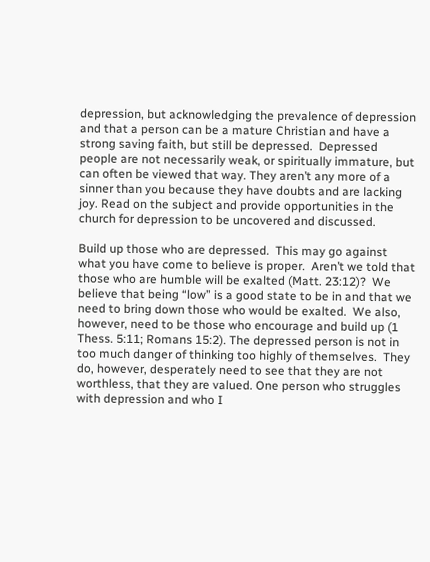depression, but acknowledging the prevalence of depression and that a person can be a mature Christian and have a strong saving faith, but still be depressed.  Depressed people are not necessarily weak, or spiritually immature, but can often be viewed that way. They aren’t any more of a sinner than you because they have doubts and are lacking joy. Read on the subject and provide opportunities in the church for depression to be uncovered and discussed.

Build up those who are depressed.  This may go against what you have come to believe is proper.  Aren’t we told that those who are humble will be exalted (Matt. 23:12)?  We believe that being “low” is a good state to be in and that we need to bring down those who would be exalted.  We also, however, need to be those who encourage and build up (1 Thess. 5:11; Romans 15:2). The depressed person is not in too much danger of thinking too highly of themselves.  They do, however, desperately need to see that they are not worthless, that they are valued. One person who struggles with depression and who I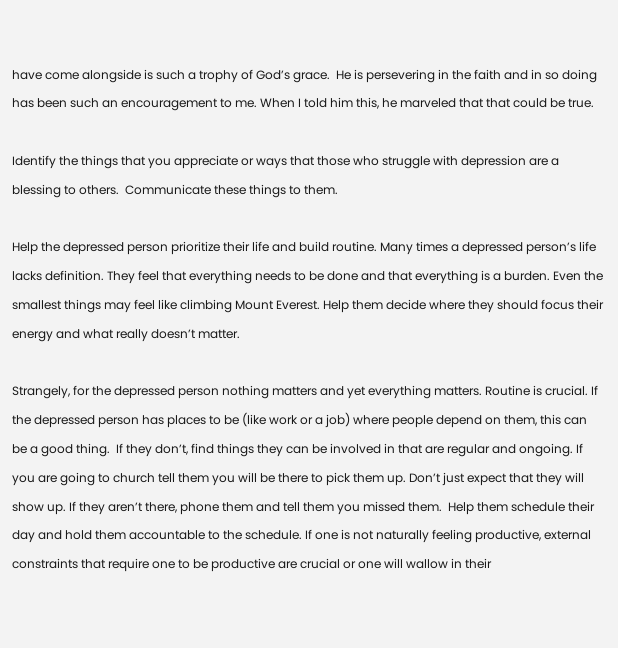have come alongside is such a trophy of God’s grace.  He is persevering in the faith and in so doing has been such an encouragement to me. When I told him this, he marveled that that could be true.

Identify the things that you appreciate or ways that those who struggle with depression are a blessing to others.  Communicate these things to them.

Help the depressed person prioritize their life and build routine. Many times a depressed person’s life lacks definition. They feel that everything needs to be done and that everything is a burden. Even the smallest things may feel like climbing Mount Everest. Help them decide where they should focus their energy and what really doesn’t matter.

Strangely, for the depressed person nothing matters and yet everything matters. Routine is crucial. If the depressed person has places to be (like work or a job) where people depend on them, this can be a good thing.  If they don’t, find things they can be involved in that are regular and ongoing. If you are going to church tell them you will be there to pick them up. Don’t just expect that they will show up. If they aren’t there, phone them and tell them you missed them.  Help them schedule their day and hold them accountable to the schedule. If one is not naturally feeling productive, external constraints that require one to be productive are crucial or one will wallow in their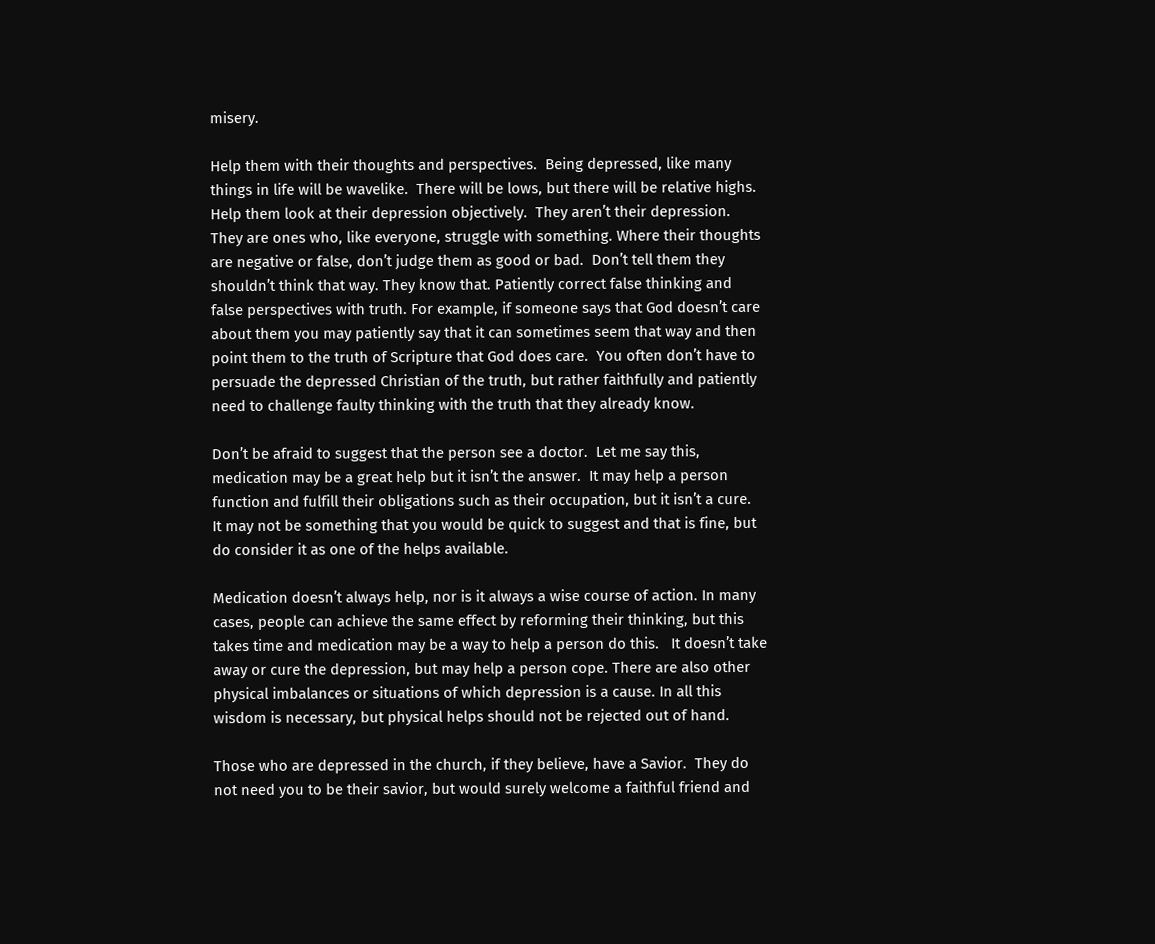misery.

Help them with their thoughts and perspectives.  Being depressed, like many things in life will be wavelike.  There will be lows, but there will be relative highs. Help them look at their depression objectively.  They aren’t their depression. They are ones who, like everyone, struggle with something. Where their thoughts are negative or false, don’t judge them as good or bad.  Don’t tell them they shouldn’t think that way. They know that. Patiently correct false thinking and false perspectives with truth. For example, if someone says that God doesn’t care about them you may patiently say that it can sometimes seem that way and then point them to the truth of Scripture that God does care.  You often don’t have to persuade the depressed Christian of the truth, but rather faithfully and patiently need to challenge faulty thinking with the truth that they already know.

Don’t be afraid to suggest that the person see a doctor.  Let me say this, medication may be a great help but it isn’t the answer.  It may help a person function and fulfill their obligations such as their occupation, but it isn’t a cure.  It may not be something that you would be quick to suggest and that is fine, but do consider it as one of the helps available.

Medication doesn’t always help, nor is it always a wise course of action. In many cases, people can achieve the same effect by reforming their thinking, but this takes time and medication may be a way to help a person do this.   It doesn’t take away or cure the depression, but may help a person cope. There are also other physical imbalances or situations of which depression is a cause. In all this wisdom is necessary, but physical helps should not be rejected out of hand.

Those who are depressed in the church, if they believe, have a Savior.  They do not need you to be their savior, but would surely welcome a faithful friend and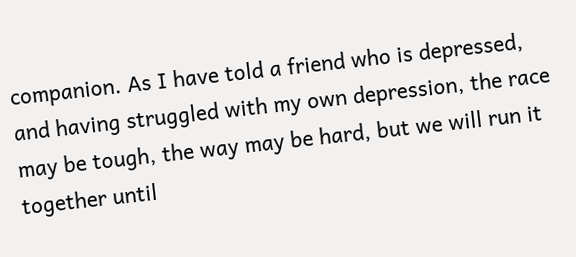companion. As I have told a friend who is depressed, and having struggled with my own depression, the race may be tough, the way may be hard, but we will run it together until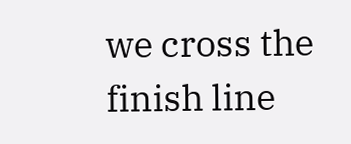we cross the finish line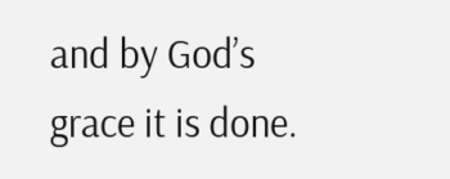and by God’s grace it is done.